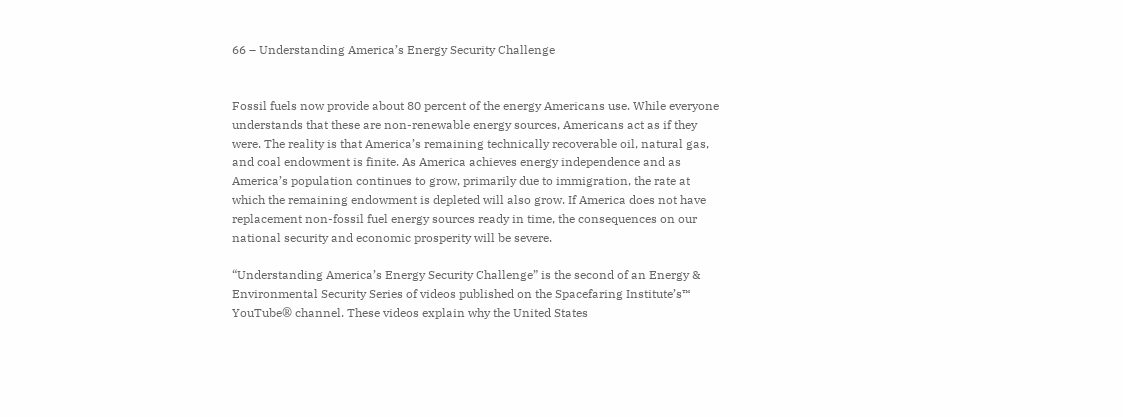66 – Understanding America’s Energy Security Challenge


Fossil fuels now provide about 80 percent of the energy Americans use. While everyone understands that these are non-renewable energy sources, Americans act as if they were. The reality is that America’s remaining technically recoverable oil, natural gas, and coal endowment is finite. As America achieves energy independence and as America’s population continues to grow, primarily due to immigration, the rate at which the remaining endowment is depleted will also grow. If America does not have replacement non-fossil fuel energy sources ready in time, the consequences on our national security and economic prosperity will be severe.

“Understanding America’s Energy Security Challenge” is the second of an Energy & Environmental Security Series of videos published on the Spacefaring Institute’s™ YouTube® channel. These videos explain why the United States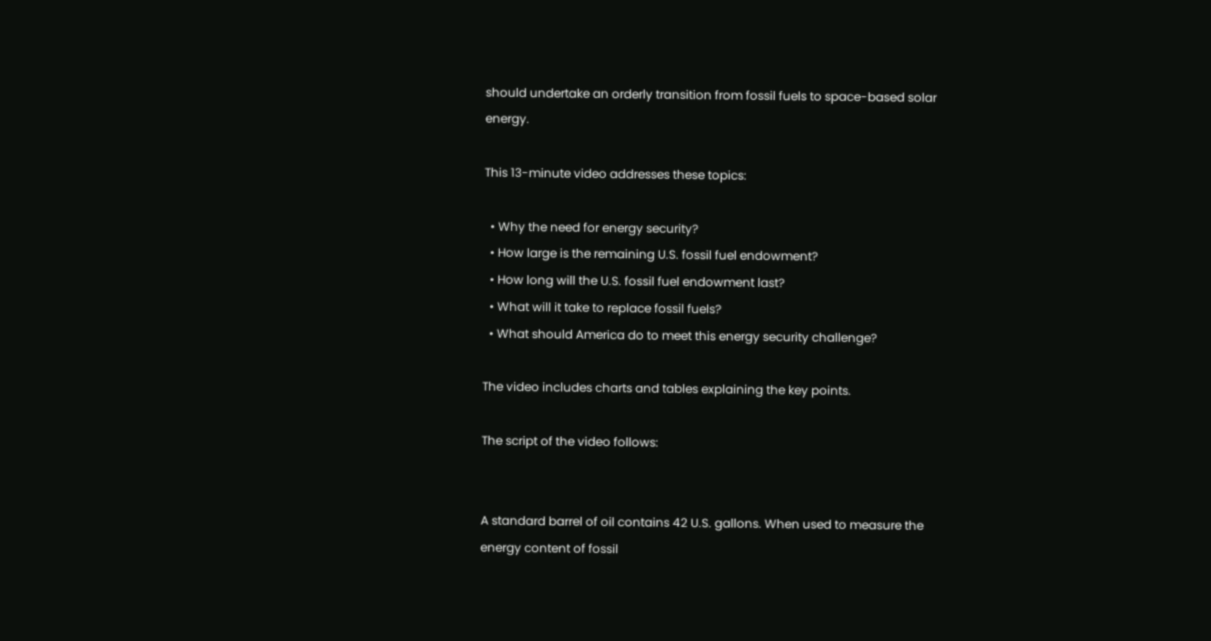should undertake an orderly transition from fossil fuels to space-based solar energy.

This 13-minute video addresses these topics:

  • Why the need for energy security?
  • How large is the remaining U.S. fossil fuel endowment?
  • How long will the U.S. fossil fuel endowment last?
  • What will it take to replace fossil fuels?
  • What should America do to meet this energy security challenge?

The video includes charts and tables explaining the key points.

The script of the video follows:


A standard barrel of oil contains 42 U.S. gallons. When used to measure the energy content of fossil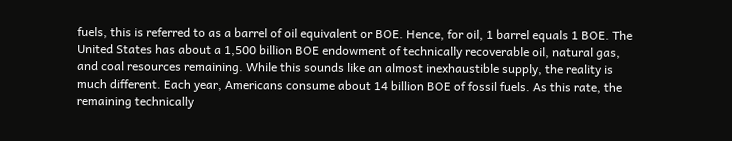fuels, this is referred to as a barrel of oil equivalent or BOE. Hence, for oil, 1 barrel equals 1 BOE. The United States has about a 1,500 billion BOE endowment of technically recoverable oil, natural gas, and coal resources remaining. While this sounds like an almost inexhaustible supply, the reality is much different. Each year, Americans consume about 14 billion BOE of fossil fuels. As this rate, the remaining technically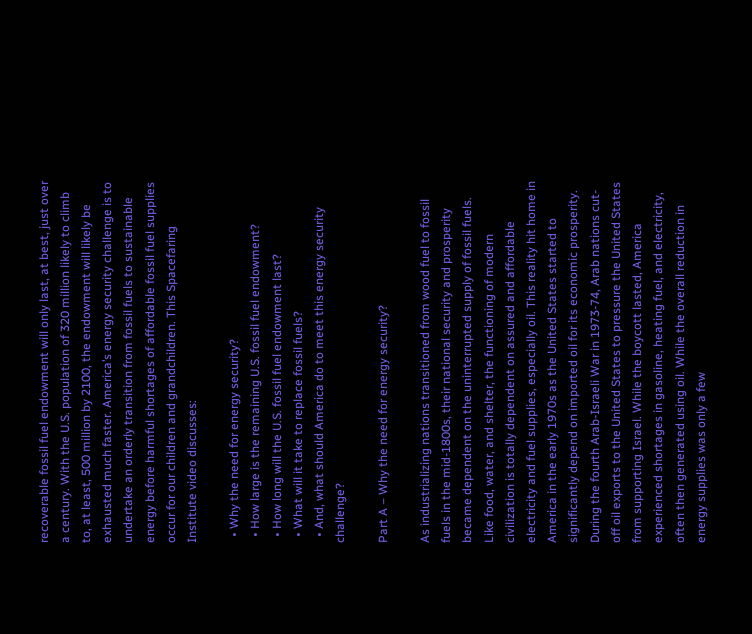recoverable fossil fuel endowment will only last, at best, just over a century. With the U.S. population of 320 million likely to climb to, at least, 500 million by 2100, the endowment will likely be exhausted much faster. America’s energy security challenge is to undertake an orderly transition from fossil fuels to sustainable energy before harmful shortages of affordable fossil fuel supplies occur for our children and grandchildren. This Spacefaring Institute video discusses:

  • Why the need for energy security?
  • How large is the remaining U.S. fossil fuel endowment?
  • How long will the U.S. fossil fuel endowment last?
  • What will it take to replace fossil fuels?
  • And, what should America do to meet this energy security challenge?

Part A – Why the need for energy security?

As industrializing nations transitioned from wood fuel to fossil fuels in the mid-1800s, their national security and prosperity became dependent on the uninterrupted supply of fossil fuels. Like food, water, and shelter, the functioning of modern civilization is totally dependent on assured and affordable electricity and fuel supplies, especially oil. This reality hit home in America in the early 1970s as the United States started to significantly depend on imported oil for its economic prosperity. During the fourth Arab-Israeli War in 1973-74, Arab nations cut-off oil exports to the United States to pressure the United States from supporting Israel. While the boycott lasted, America experienced shortages in gasoline, heating fuel, and electricity, often then generated using oil. While the overall reduction in energy supplies was only a few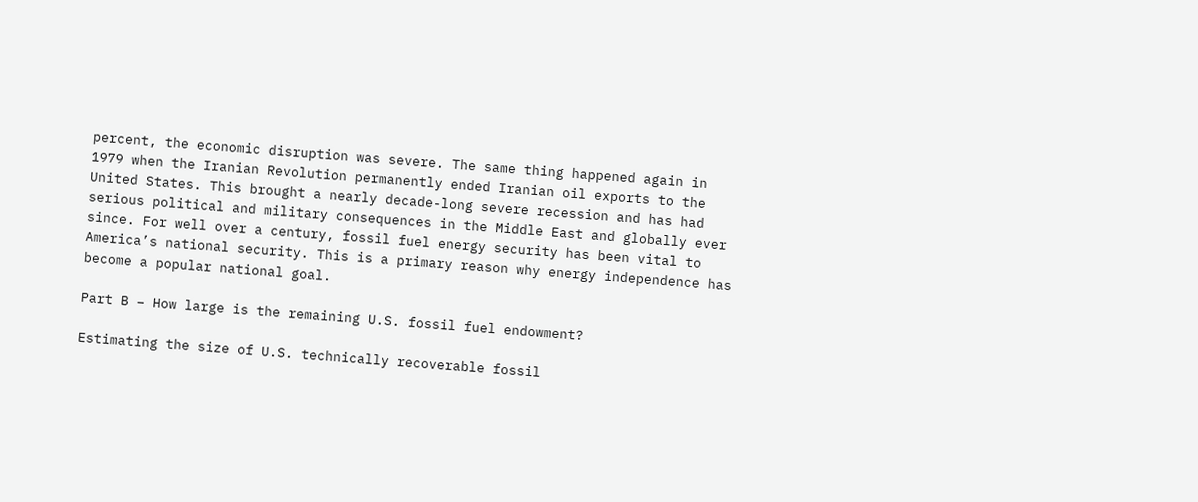percent, the economic disruption was severe. The same thing happened again in 1979 when the Iranian Revolution permanently ended Iranian oil exports to the United States. This brought a nearly decade-long severe recession and has had serious political and military consequences in the Middle East and globally ever since. For well over a century, fossil fuel energy security has been vital to America’s national security. This is a primary reason why energy independence has become a popular national goal.

Part B – How large is the remaining U.S. fossil fuel endowment?

Estimating the size of U.S. technically recoverable fossil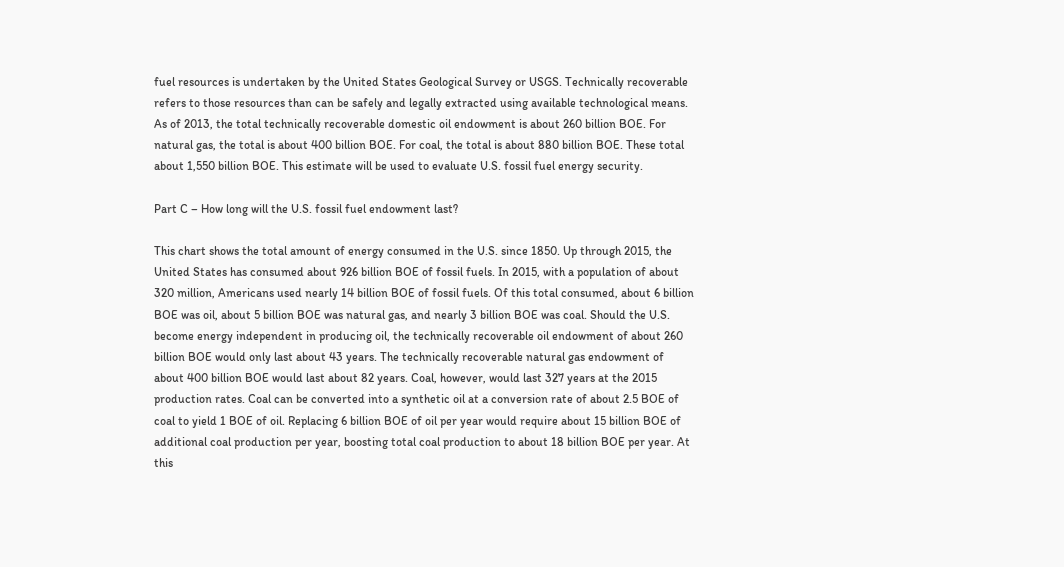fuel resources is undertaken by the United States Geological Survey or USGS. Technically recoverable refers to those resources than can be safely and legally extracted using available technological means. As of 2013, the total technically recoverable domestic oil endowment is about 260 billion BOE. For natural gas, the total is about 400 billion BOE. For coal, the total is about 880 billion BOE. These total about 1,550 billion BOE. This estimate will be used to evaluate U.S. fossil fuel energy security.

Part C – How long will the U.S. fossil fuel endowment last?

This chart shows the total amount of energy consumed in the U.S. since 1850. Up through 2015, the United States has consumed about 926 billion BOE of fossil fuels. In 2015, with a population of about 320 million, Americans used nearly 14 billion BOE of fossil fuels. Of this total consumed, about 6 billion BOE was oil, about 5 billion BOE was natural gas, and nearly 3 billion BOE was coal. Should the U.S. become energy independent in producing oil, the technically recoverable oil endowment of about 260 billion BOE would only last about 43 years. The technically recoverable natural gas endowment of about 400 billion BOE would last about 82 years. Coal, however, would last 327 years at the 2015 production rates. Coal can be converted into a synthetic oil at a conversion rate of about 2.5 BOE of coal to yield 1 BOE of oil. Replacing 6 billion BOE of oil per year would require about 15 billion BOE of additional coal production per year, boosting total coal production to about 18 billion BOE per year. At this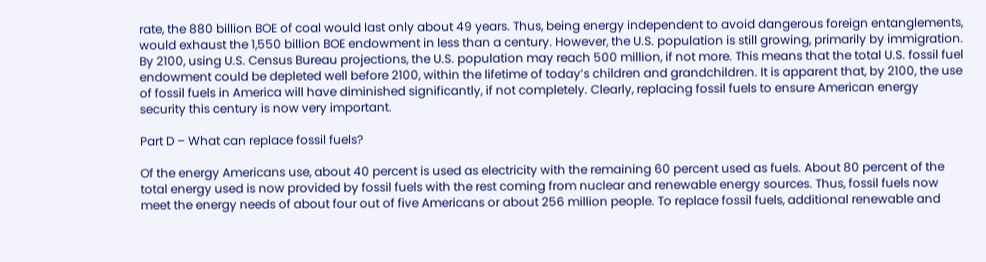rate, the 880 billion BOE of coal would last only about 49 years. Thus, being energy independent to avoid dangerous foreign entanglements, would exhaust the 1,550 billion BOE endowment in less than a century. However, the U.S. population is still growing, primarily by immigration. By 2100, using U.S. Census Bureau projections, the U.S. population may reach 500 million, if not more. This means that the total U.S. fossil fuel endowment could be depleted well before 2100, within the lifetime of today’s children and grandchildren. It is apparent that, by 2100, the use of fossil fuels in America will have diminished significantly, if not completely. Clearly, replacing fossil fuels to ensure American energy security this century is now very important.

Part D – What can replace fossil fuels?

Of the energy Americans use, about 40 percent is used as electricity with the remaining 60 percent used as fuels. About 80 percent of the total energy used is now provided by fossil fuels with the rest coming from nuclear and renewable energy sources. Thus, fossil fuels now meet the energy needs of about four out of five Americans or about 256 million people. To replace fossil fuels, additional renewable and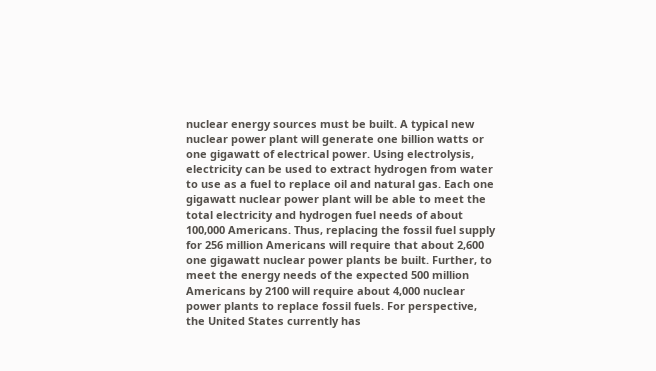nuclear energy sources must be built. A typical new nuclear power plant will generate one billion watts or one gigawatt of electrical power. Using electrolysis, electricity can be used to extract hydrogen from water to use as a fuel to replace oil and natural gas. Each one gigawatt nuclear power plant will be able to meet the total electricity and hydrogen fuel needs of about 100,000 Americans. Thus, replacing the fossil fuel supply for 256 million Americans will require that about 2,600 one gigawatt nuclear power plants be built. Further, to meet the energy needs of the expected 500 million Americans by 2100 will require about 4,000 nuclear power plants to replace fossil fuels. For perspective, the United States currently has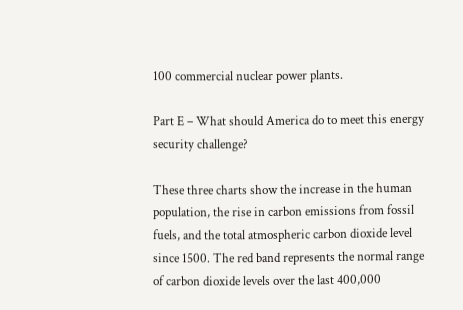100 commercial nuclear power plants.

Part E – What should America do to meet this energy security challenge?

These three charts show the increase in the human population, the rise in carbon emissions from fossil fuels, and the total atmospheric carbon dioxide level since 1500. The red band represents the normal range of carbon dioxide levels over the last 400,000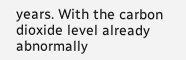years. With the carbon dioxide level already abnormally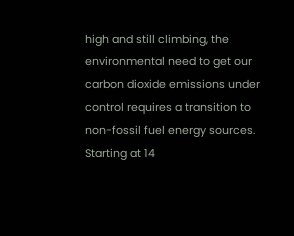high and still climbing, the environmental need to get our carbon dioxide emissions under control requires a transition to non-fossil fuel energy sources. Starting at 14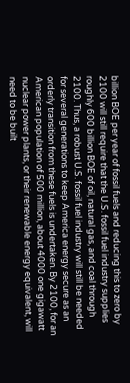billion BOE per year of fossil fuels and reducing this to zero by 2100 will still require that the U.S. fossil fuel industry supplies roughly 600 billion BOE of oil, natural gas, and coal through 2100. Thus, a robust U.S. fossil fuel industry will still be needed for several generations to keep America energy secure as an orderly transition from these fuels is undertaken. By 2100, for an American population of 500 million, about 4000 one gigawatt nuclear power plants, or their renewable energy equivalent, will need to be built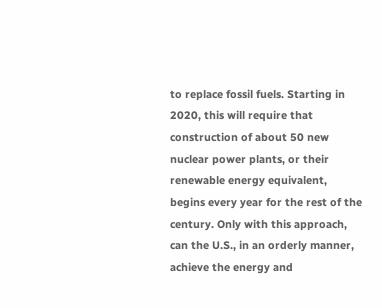to replace fossil fuels. Starting in 2020, this will require that construction of about 50 new nuclear power plants, or their renewable energy equivalent, begins every year for the rest of the century. Only with this approach, can the U.S., in an orderly manner, achieve the energy and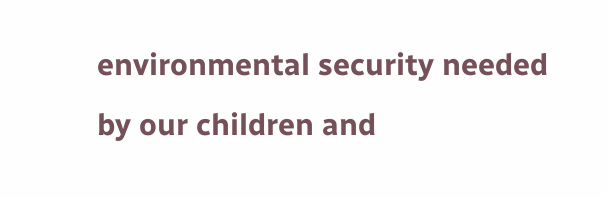environmental security needed by our children and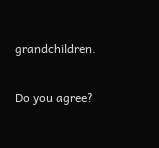grandchildren.

Do you agree?